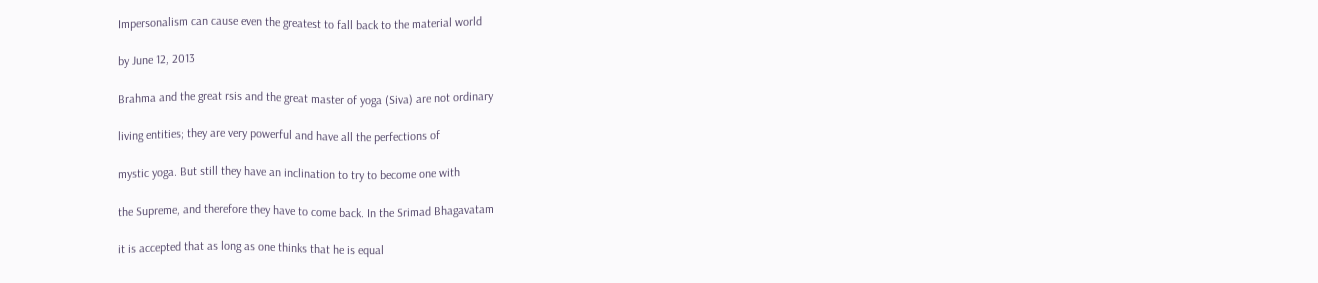Impersonalism can cause even the greatest to fall back to the material world

by June 12, 2013

Brahma and the great rsis and the great master of yoga (Siva) are not ordinary

living entities; they are very powerful and have all the perfections of

mystic yoga. But still they have an inclination to try to become one with

the Supreme, and therefore they have to come back. In the Srimad Bhagavatam

it is accepted that as long as one thinks that he is equal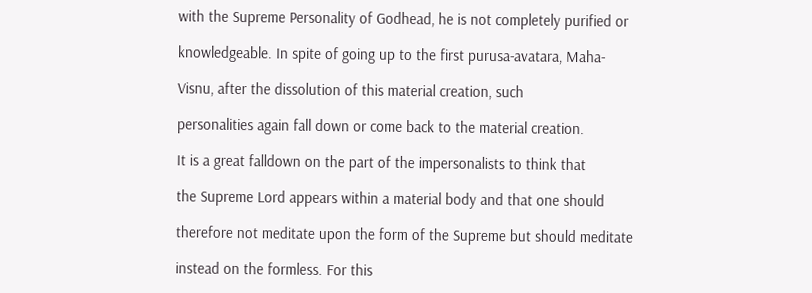with the Supreme Personality of Godhead, he is not completely purified or

knowledgeable. In spite of going up to the first purusa-avatara, Maha-

Visnu, after the dissolution of this material creation, such

personalities again fall down or come back to the material creation.

It is a great falldown on the part of the impersonalists to think that

the Supreme Lord appears within a material body and that one should

therefore not meditate upon the form of the Supreme but should meditate

instead on the formless. For this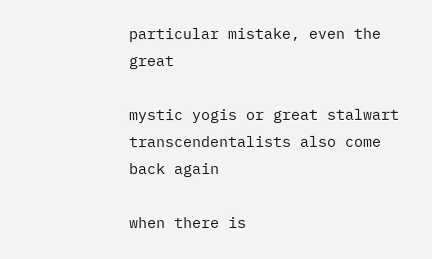particular mistake, even the great

mystic yogis or great stalwart transcendentalists also come back again

when there is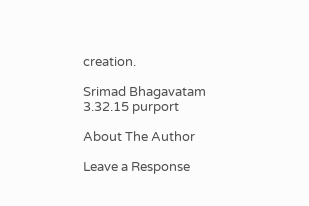creation.

Srimad Bhagavatam 3.32.15 purport

About The Author

Leave a Response